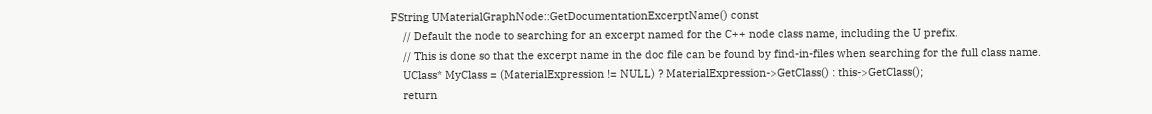FString UMaterialGraphNode::GetDocumentationExcerptName() const
    // Default the node to searching for an excerpt named for the C++ node class name, including the U prefix.
    // This is done so that the excerpt name in the doc file can be found by find-in-files when searching for the full class name.
    UClass* MyClass = (MaterialExpression != NULL) ? MaterialExpression->GetClass() : this->GetClass();
    return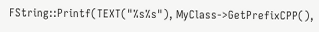FString::Printf(TEXT("%s%s"), MyClass->GetPrefixCPP(),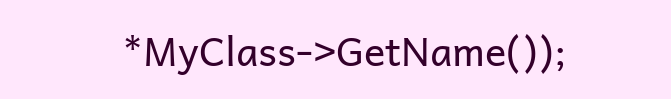*MyClass->GetName());